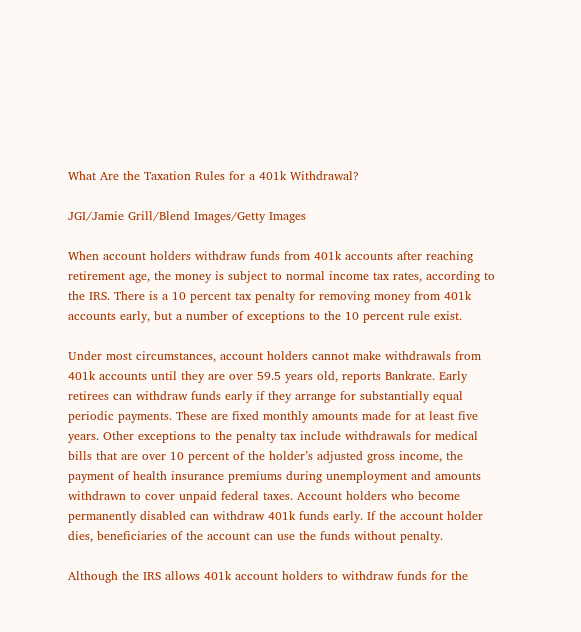What Are the Taxation Rules for a 401k Withdrawal?

JGI/Jamie Grill/Blend Images/Getty Images

When account holders withdraw funds from 401k accounts after reaching retirement age, the money is subject to normal income tax rates, according to the IRS. There is a 10 percent tax penalty for removing money from 401k accounts early, but a number of exceptions to the 10 percent rule exist.

Under most circumstances, account holders cannot make withdrawals from 401k accounts until they are over 59.5 years old, reports Bankrate. Early retirees can withdraw funds early if they arrange for substantially equal periodic payments. These are fixed monthly amounts made for at least five years. Other exceptions to the penalty tax include withdrawals for medical bills that are over 10 percent of the holder’s adjusted gross income, the payment of health insurance premiums during unemployment and amounts withdrawn to cover unpaid federal taxes. Account holders who become permanently disabled can withdraw 401k funds early. If the account holder dies, beneficiaries of the account can use the funds without penalty.

Although the IRS allows 401k account holders to withdraw funds for the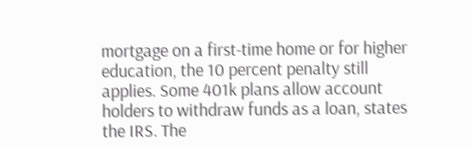mortgage on a first-time home or for higher education, the 10 percent penalty still applies. Some 401k plans allow account holders to withdraw funds as a loan, states the IRS. The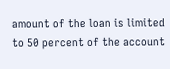amount of the loan is limited to 50 percent of the account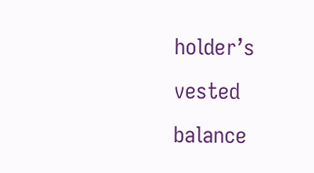holder’s vested balance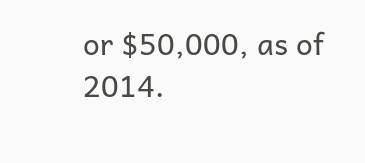or $50,000, as of 2014.